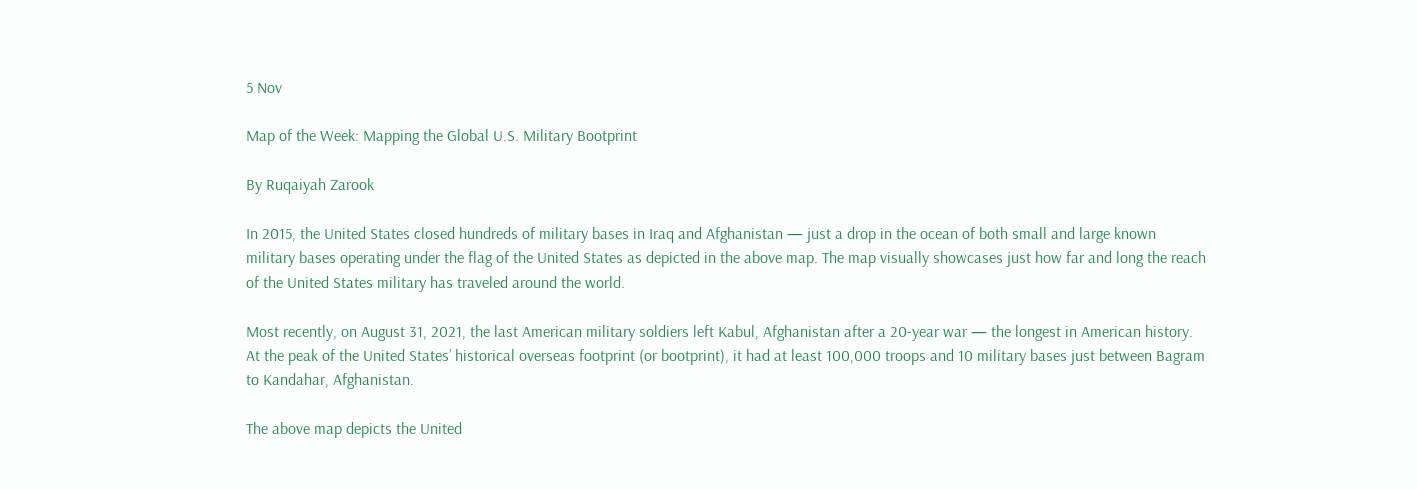5 Nov

Map of the Week: Mapping the Global U.S. Military Bootprint

By Ruqaiyah Zarook

In 2015, the United States closed hundreds of military bases in Iraq and Afghanistan — just a drop in the ocean of both small and large known military bases operating under the flag of the United States as depicted in the above map. The map visually showcases just how far and long the reach of the United States military has traveled around the world.

Most recently, on August 31, 2021, the last American military soldiers left Kabul, Afghanistan after a 20-year war — the longest in American history. At the peak of the United States’ historical overseas footprint (or bootprint), it had at least 100,000 troops and 10 military bases just between Bagram to Kandahar, Afghanistan.

The above map depicts the United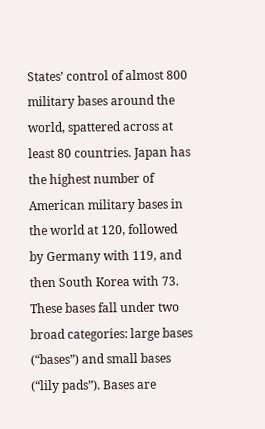States’ control of almost 800 military bases around the world, spattered across at least 80 countries. Japan has the highest number of American military bases in the world at 120, followed by Germany with 119, and then South Korea with 73. These bases fall under two broad categories: large bases (“bases”) and small bases (“lily pads”). Bases are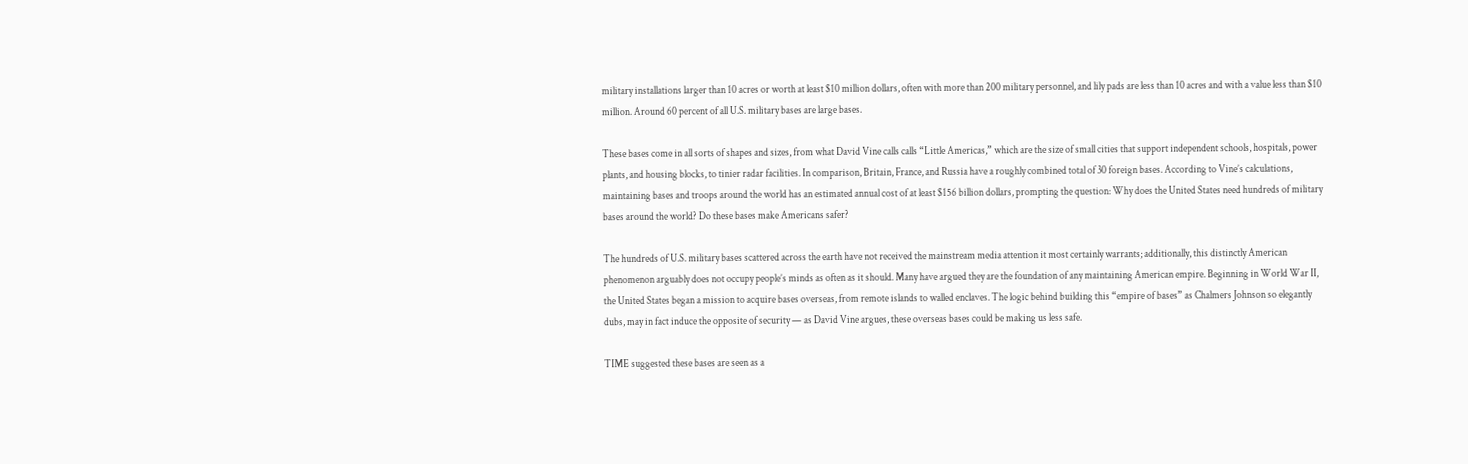military installations larger than 10 acres or worth at least $10 million dollars, often with more than 200 military personnel, and lily pads are less than 10 acres and with a value less than $10 million. Around 60 percent of all U.S. military bases are large bases.

These bases come in all sorts of shapes and sizes, from what David Vine calls calls “Little Americas,” which are the size of small cities that support independent schools, hospitals, power plants, and housing blocks, to tinier radar facilities. In comparison, Britain, France, and Russia have a roughly combined total of 30 foreign bases. According to Vine’s calculations, maintaining bases and troops around the world has an estimated annual cost of at least $156 billion dollars, prompting the question: Why does the United States need hundreds of military bases around the world? Do these bases make Americans safer?

The hundreds of U.S. military bases scattered across the earth have not received the mainstream media attention it most certainly warrants; additionally, this distinctly American phenomenon arguably does not occupy people’s minds as often as it should. Many have argued they are the foundation of any maintaining American empire. Beginning in World War II, the United States began a mission to acquire bases overseas, from remote islands to walled enclaves. The logic behind building this “empire of bases” as Chalmers Johnson so elegantly dubs, may in fact induce the opposite of security — as David Vine argues, these overseas bases could be making us less safe.

TIME suggested these bases are seen as a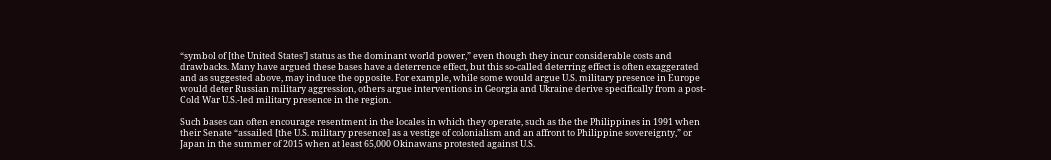“symbol of [the United States’] status as the dominant world power,” even though they incur considerable costs and drawbacks. Many have argued these bases have a deterrence effect, but this so-called deterring effect is often exaggerated and as suggested above, may induce the opposite. For example, while some would argue U.S. military presence in Europe would deter Russian military aggression, others argue interventions in Georgia and Ukraine derive specifically from a post-Cold War U.S.-led military presence in the region.

Such bases can often encourage resentment in the locales in which they operate, such as the the Philippines in 1991 when their Senate “assailed [the U.S. military presence] as a vestige of colonialism and an affront to Philippine sovereignty,” or Japan in the summer of 2015 when at least 65,000 Okinawans protested against U.S.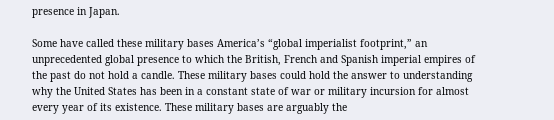presence in Japan.

Some have called these military bases America’s “global imperialist footprint,” an unprecedented global presence to which the British, French and Spanish imperial empires of the past do not hold a candle. These military bases could hold the answer to understanding why the United States has been in a constant state of war or military incursion for almost every year of its existence. These military bases are arguably the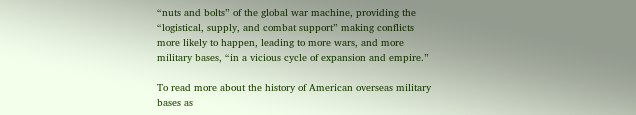“nuts and bolts” of the global war machine, providing the “logistical, supply, and combat support” making conflicts more likely to happen, leading to more wars, and more military bases, “in a vicious cycle of expansion and empire.”

To read more about the history of American overseas military bases as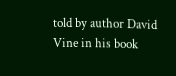told by author David Vine in his book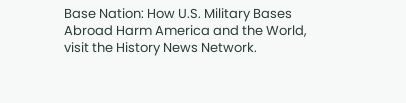Base Nation: How U.S. Military Bases Abroad Harm America and the World, visit the History News Network.